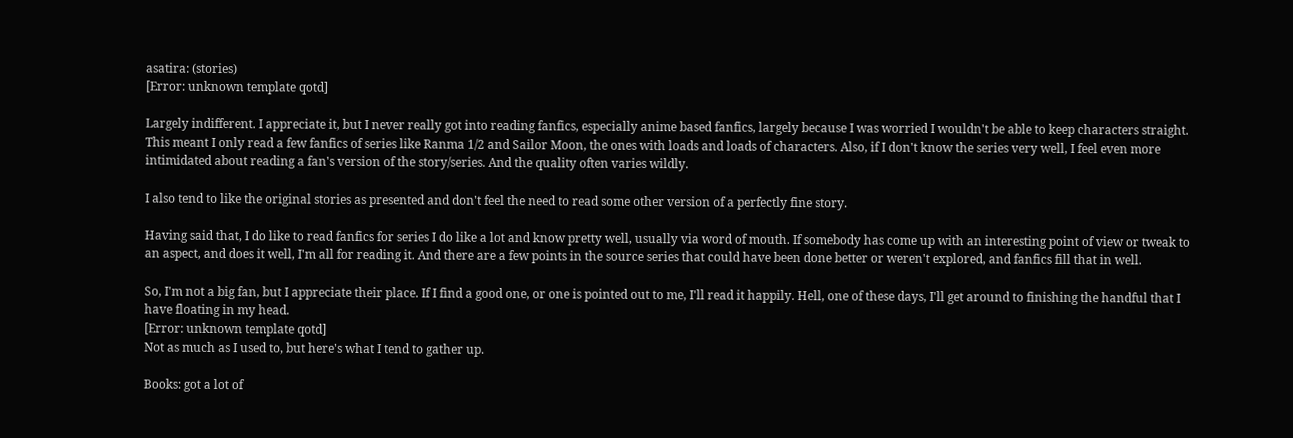asatira: (stories)
[Error: unknown template qotd]

Largely indifferent. I appreciate it, but I never really got into reading fanfics, especially anime based fanfics, largely because I was worried I wouldn't be able to keep characters straight. This meant I only read a few fanfics of series like Ranma 1/2 and Sailor Moon, the ones with loads and loads of characters. Also, if I don't know the series very well, I feel even more intimidated about reading a fan's version of the story/series. And the quality often varies wildly.

I also tend to like the original stories as presented and don't feel the need to read some other version of a perfectly fine story.

Having said that, I do like to read fanfics for series I do like a lot and know pretty well, usually via word of mouth. If somebody has come up with an interesting point of view or tweak to an aspect, and does it well, I'm all for reading it. And there are a few points in the source series that could have been done better or weren't explored, and fanfics fill that in well.

So, I'm not a big fan, but I appreciate their place. If I find a good one, or one is pointed out to me, I'll read it happily. Hell, one of these days, I'll get around to finishing the handful that I have floating in my head.
[Error: unknown template qotd]
Not as much as I used to, but here's what I tend to gather up.

Books: got a lot of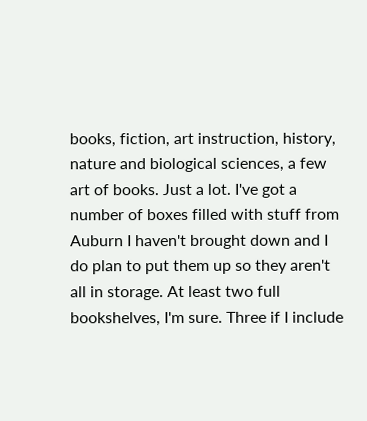books, fiction, art instruction, history, nature and biological sciences, a few art of books. Just a lot. I've got a number of boxes filled with stuff from Auburn I haven't brought down and I do plan to put them up so they aren't all in storage. At least two full bookshelves, I'm sure. Three if I include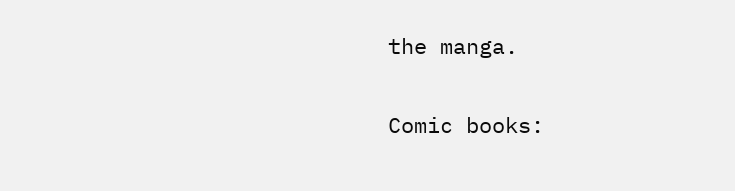the manga.

Comic books: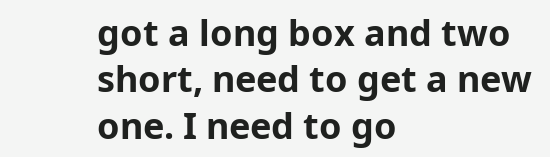got a long box and two short, need to get a new one. I need to go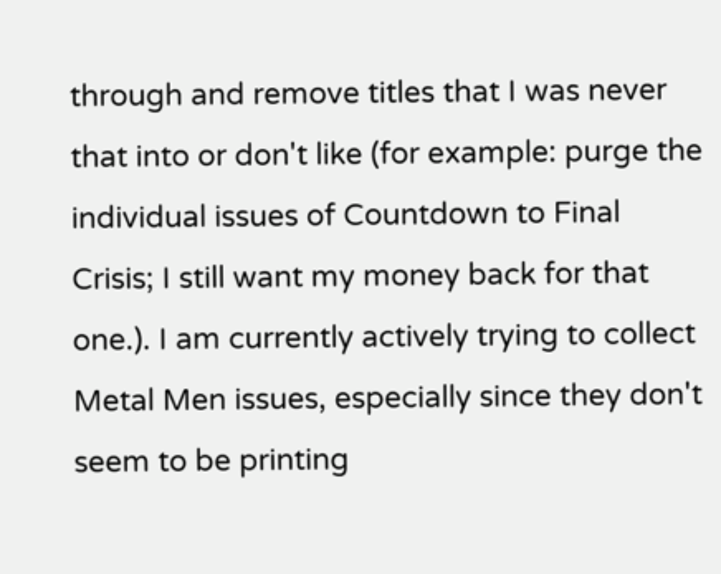through and remove titles that I was never that into or don't like (for example: purge the individual issues of Countdown to Final Crisis; I still want my money back for that one.). I am currently actively trying to collect Metal Men issues, especially since they don't seem to be printing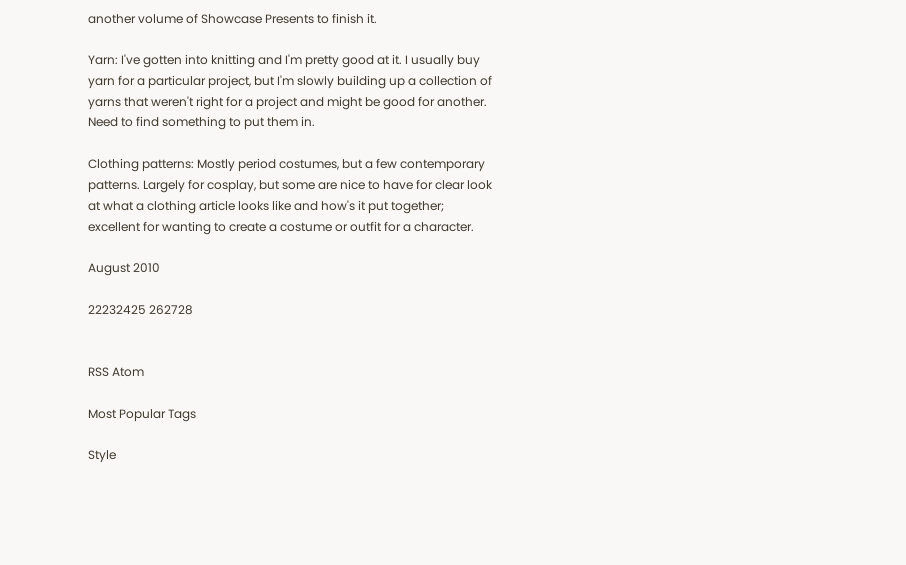another volume of Showcase Presents to finish it.

Yarn: I've gotten into knitting and I'm pretty good at it. I usually buy yarn for a particular project, but I'm slowly building up a collection of yarns that weren't right for a project and might be good for another. Need to find something to put them in.

Clothing patterns: Mostly period costumes, but a few contemporary patterns. Largely for cosplay, but some are nice to have for clear look at what a clothing article looks like and how's it put together; excellent for wanting to create a costume or outfit for a character.

August 2010

22232425 262728


RSS Atom

Most Popular Tags

Style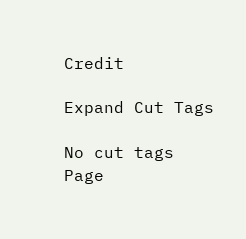Credit

Expand Cut Tags

No cut tags
Page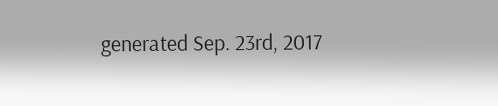generated Sep. 23rd, 2017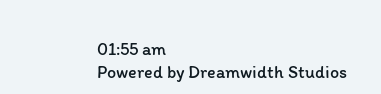01:55 am
Powered by Dreamwidth Studios